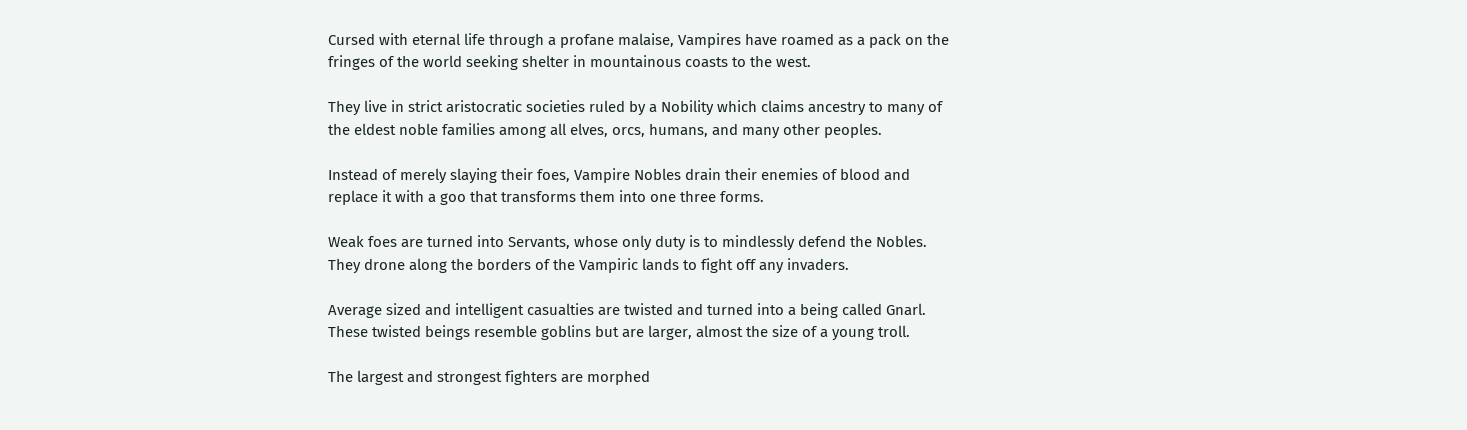Cursed with eternal life through a profane malaise, Vampires have roamed as a pack on the fringes of the world seeking shelter in mountainous coasts to the west.

They live in strict aristocratic societies ruled by a Nobility which claims ancestry to many of the eldest noble families among all elves, orcs, humans, and many other peoples.

Instead of merely slaying their foes, Vampire Nobles drain their enemies of blood and replace it with a goo that transforms them into one three forms.

Weak foes are turned into Servants, whose only duty is to mindlessly defend the Nobles. They drone along the borders of the Vampiric lands to fight off any invaders.

Average sized and intelligent casualties are twisted and turned into a being called Gnarl. These twisted beings resemble goblins but are larger, almost the size of a young troll.

The largest and strongest fighters are morphed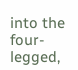into the four-legged,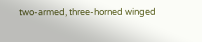two-armed, three-horned winged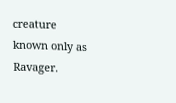creature known only as Ravager.